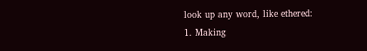look up any word, like ethered:
1. Making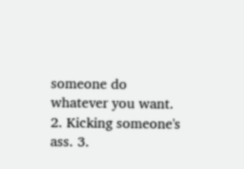someone do whatever you want. 2. Kicking someone's ass. 3.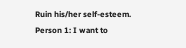Ruin his/her self-esteem.
Person 1: I want to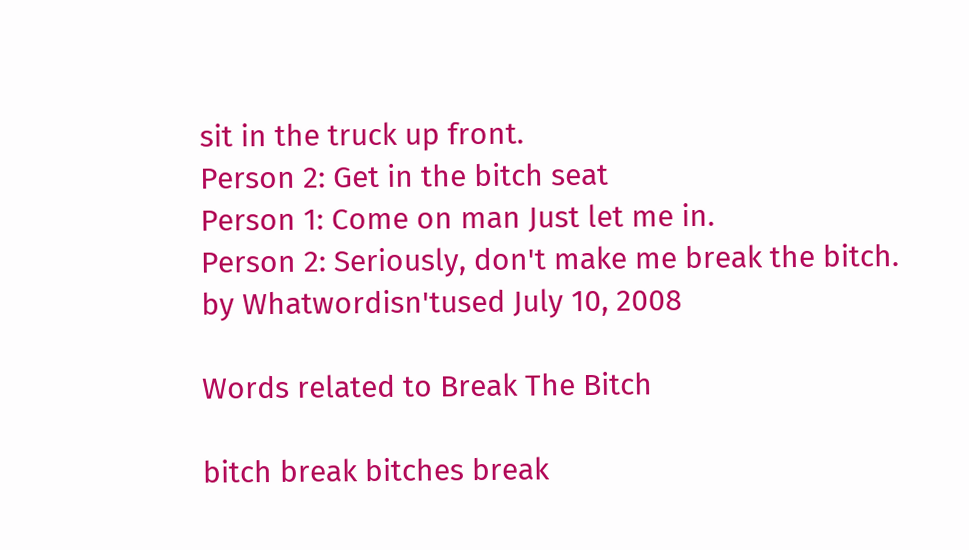sit in the truck up front.
Person 2: Get in the bitch seat
Person 1: Come on man Just let me in.
Person 2: Seriously, don't make me break the bitch.
by Whatwordisn'tused July 10, 2008

Words related to Break The Bitch

bitch break bitches break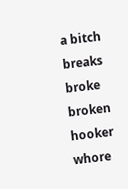a bitch breaks broke broken hooker whore